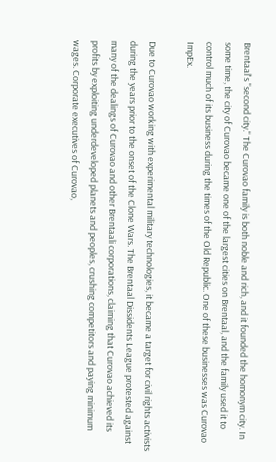Brentaal's "second city." The Curovao family is both noble and rich, and it founded the homonym city. In some time, the city of Curovao became one of the largest cities on Brentaal, and the family used it to control much of its business during the times of the Old Republic. One of these businesses was Curovao ImpEx.

Due to Curovao working with experimental military technologies, it became a target for civil rights activists during the years prior to the onset of the Clone Wars. The Brentaal Dissidents League protested against many of the dealings of Curovao and other Brentaali corporations, claiming that Curovao achieved its profits by exploiting underdeveloped planets and peoples, crushing competitors and paying minimum wages. Corporate executives of Curovao,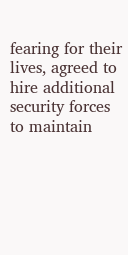fearing for their lives, agreed to hire additional security forces to maintain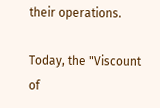their operations.

Today, the "Viscount of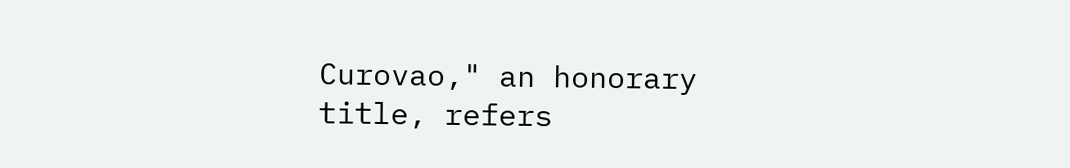Curovao," an honorary title, refers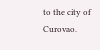to the city of Curovao.